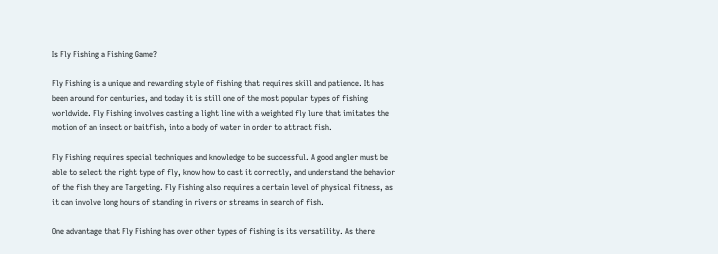Is Fly Fishing a Fishing Game?

Fly Fishing is a unique and rewarding style of fishing that requires skill and patience. It has been around for centuries, and today it is still one of the most popular types of fishing worldwide. Fly Fishing involves casting a light line with a weighted fly lure that imitates the motion of an insect or baitfish, into a body of water in order to attract fish.

Fly Fishing requires special techniques and knowledge to be successful. A good angler must be able to select the right type of fly, know how to cast it correctly, and understand the behavior of the fish they are Targeting. Fly Fishing also requires a certain level of physical fitness, as it can involve long hours of standing in rivers or streams in search of fish.

One advantage that Fly Fishing has over other types of fishing is its versatility. As there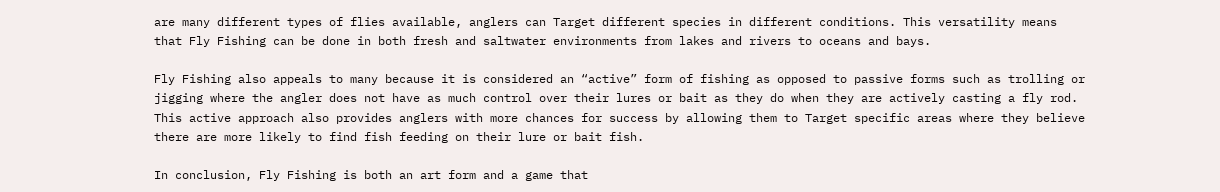are many different types of flies available, anglers can Target different species in different conditions. This versatility means that Fly Fishing can be done in both fresh and saltwater environments from lakes and rivers to oceans and bays.

Fly Fishing also appeals to many because it is considered an “active” form of fishing as opposed to passive forms such as trolling or jigging where the angler does not have as much control over their lures or bait as they do when they are actively casting a fly rod. This active approach also provides anglers with more chances for success by allowing them to Target specific areas where they believe there are more likely to find fish feeding on their lure or bait fish.

In conclusion, Fly Fishing is both an art form and a game that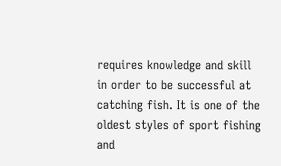requires knowledge and skill in order to be successful at catching fish. It is one of the oldest styles of sport fishing and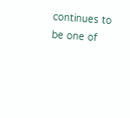continues to be one of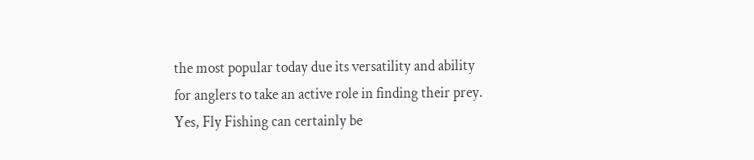the most popular today due its versatility and ability for anglers to take an active role in finding their prey. Yes, Fly Fishing can certainly be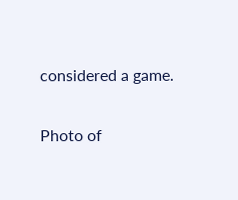considered a game.

Photo of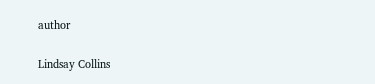author

Lindsay Collins